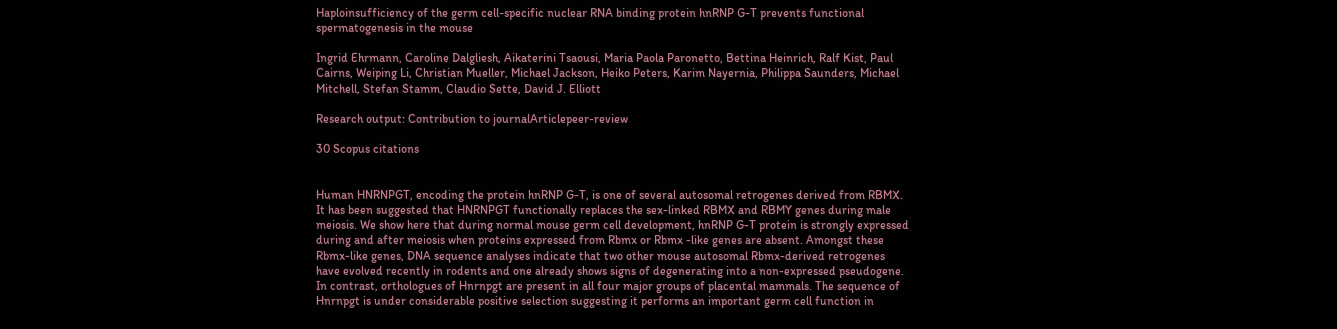Haploinsufficiency of the germ cell-specific nuclear RNA binding protein hnRNP G-T prevents functional spermatogenesis in the mouse

Ingrid Ehrmann, Caroline Dalgliesh, Aikaterini Tsaousi, Maria Paola Paronetto, Bettina Heinrich, Ralf Kist, Paul Cairns, Weiping Li, Christian Mueller, Michael Jackson, Heiko Peters, Karim Nayernia, Philippa Saunders, Michael Mitchell, Stefan Stamm, Claudio Sette, David J. Elliott

Research output: Contribution to journalArticlepeer-review

30 Scopus citations


Human HNRNPGT, encoding the protein hnRNP G-T, is one of several autosomal retrogenes derived from RBMX. It has been suggested that HNRNPGT functionally replaces the sex-linked RBMX and RBMY genes during male meiosis. We show here that during normal mouse germ cell development, hnRNP G-T protein is strongly expressed during and after meiosis when proteins expressed from Rbmx or Rbmx -like genes are absent. Amongst these Rbmx-like genes, DNA sequence analyses indicate that two other mouse autosomal Rbmx-derived retrogenes have evolved recently in rodents and one already shows signs of degenerating into a non-expressed pseudogene. In contrast, orthologues of Hnrnpgt are present in all four major groups of placental mammals. The sequence of Hnrnpgt is under considerable positive selection suggesting it performs an important germ cell function in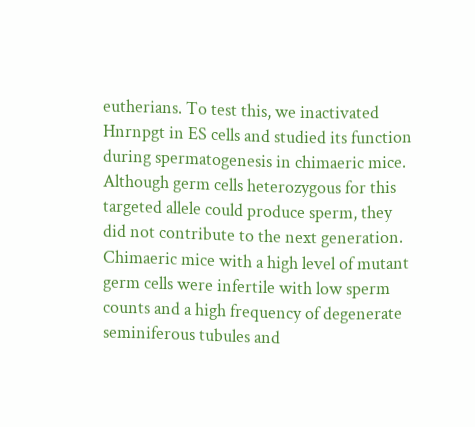eutherians. To test this, we inactivated Hnrnpgt in ES cells and studied its function during spermatogenesis in chimaeric mice. Although germ cells heterozygous for this targeted allele could produce sperm, they did not contribute to the next generation. Chimaeric mice with a high level of mutant germ cells were infertile with low sperm counts and a high frequency of degenerate seminiferous tubules and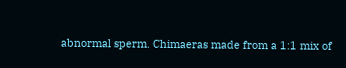abnormal sperm. Chimaeras made from a 1:1 mix of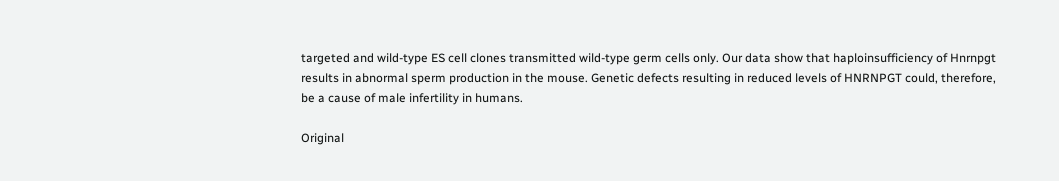targeted and wild-type ES cell clones transmitted wild-type germ cells only. Our data show that haploinsufficiency of Hnrnpgt results in abnormal sperm production in the mouse. Genetic defects resulting in reduced levels of HNRNPGT could, therefore, be a cause of male infertility in humans.

Original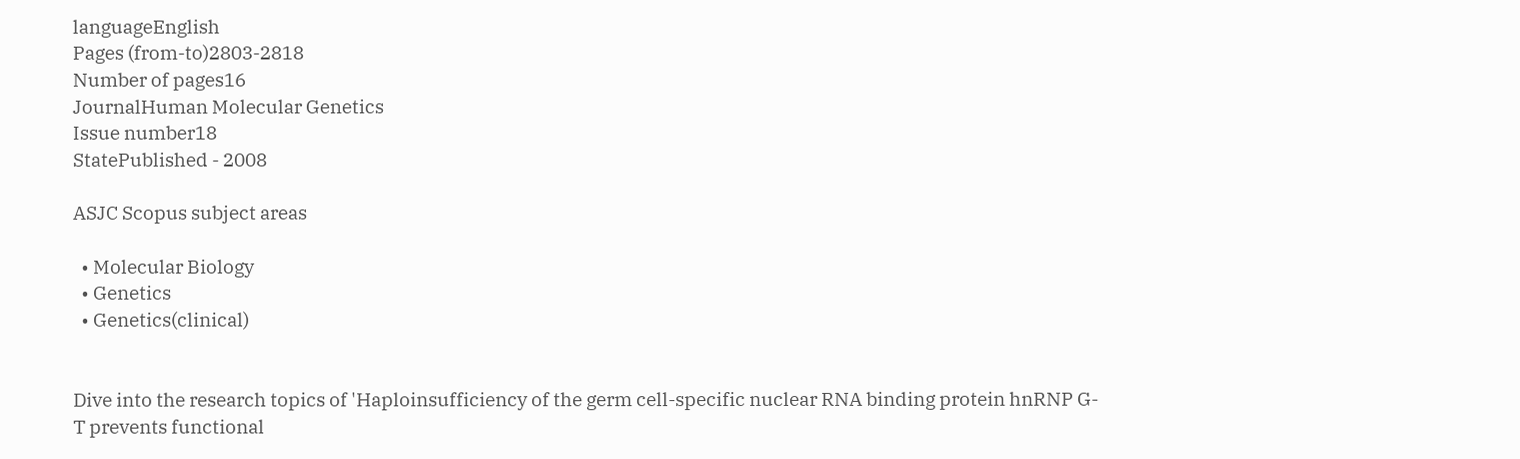languageEnglish
Pages (from-to)2803-2818
Number of pages16
JournalHuman Molecular Genetics
Issue number18
StatePublished - 2008

ASJC Scopus subject areas

  • Molecular Biology
  • Genetics
  • Genetics(clinical)


Dive into the research topics of 'Haploinsufficiency of the germ cell-specific nuclear RNA binding protein hnRNP G-T prevents functional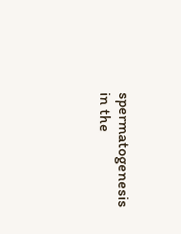spermatogenesis in the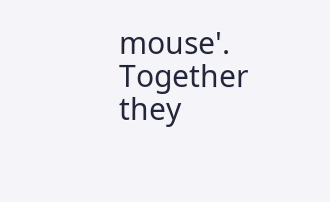mouse'. Together they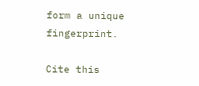form a unique fingerprint.

Cite this